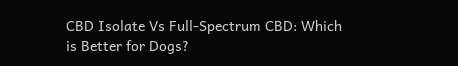CBD Isolate Vs Full-Spectrum CBD: Which is Better for Dogs?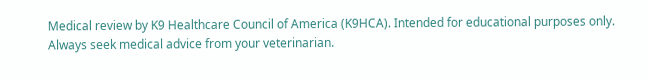Medical review by K9 Healthcare Council of America (K9HCA). Intended for educational purposes only. Always seek medical advice from your veterinarian.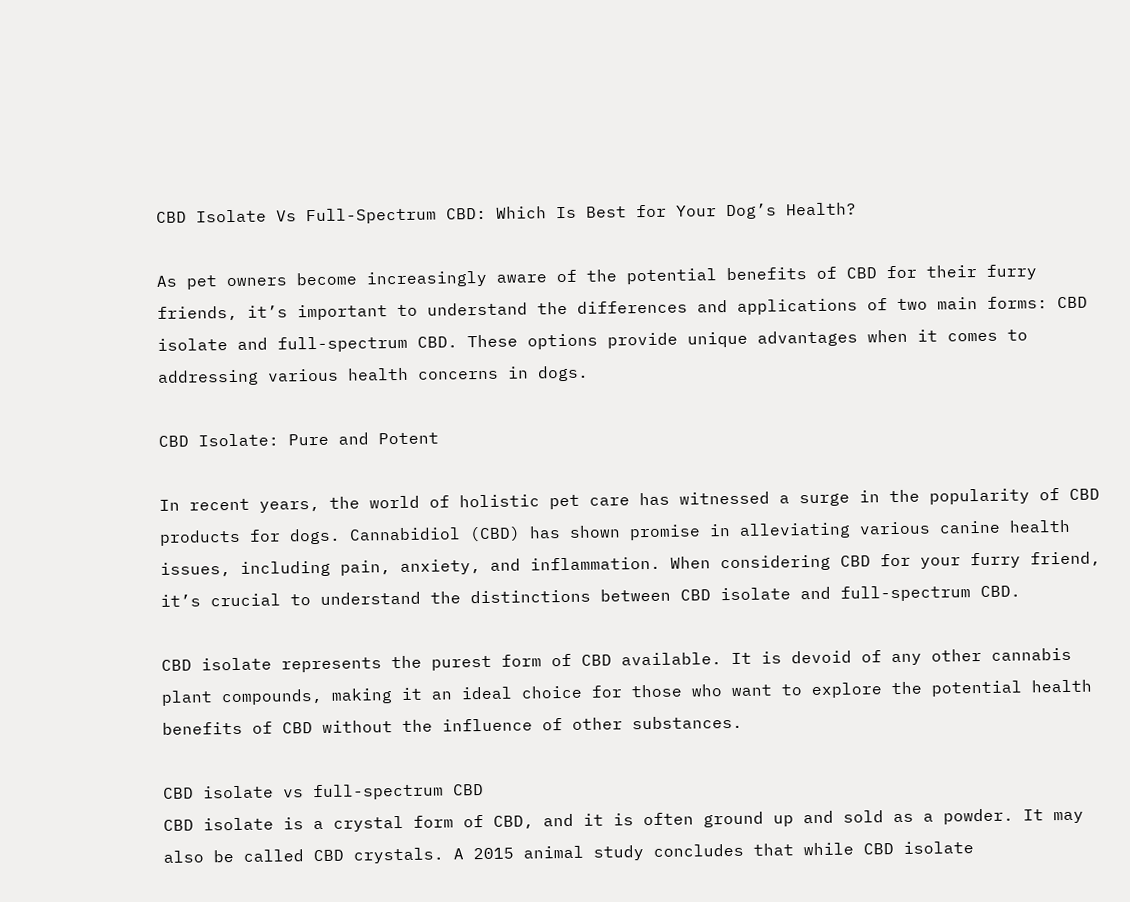CBD Isolate Vs Full-Spectrum CBD: Which Is Best for Your Dog’s Health?

As pet owners become increasingly aware of the potential benefits of CBD for their furry friends, it’s important to understand the differences and applications of two main forms: CBD isolate and full-spectrum CBD. These options provide unique advantages when it comes to addressing various health concerns in dogs.

CBD Isolate: Pure and Potent

In recent years, the world of holistic pet care has witnessed a surge in the popularity of CBD products for dogs. Cannabidiol (CBD) has shown promise in alleviating various canine health issues, including pain, anxiety, and inflammation. When considering CBD for your furry friend, it’s crucial to understand the distinctions between CBD isolate and full-spectrum CBD.

CBD isolate represents the purest form of CBD available. It is devoid of any other cannabis plant compounds, making it an ideal choice for those who want to explore the potential health benefits of CBD without the influence of other substances.

CBD isolate vs full-spectrum CBD
CBD isolate is a crystal form of CBD, and it is often ground up and sold as a powder. It may also be called CBD crystals. A 2015 animal study concludes that while CBD isolate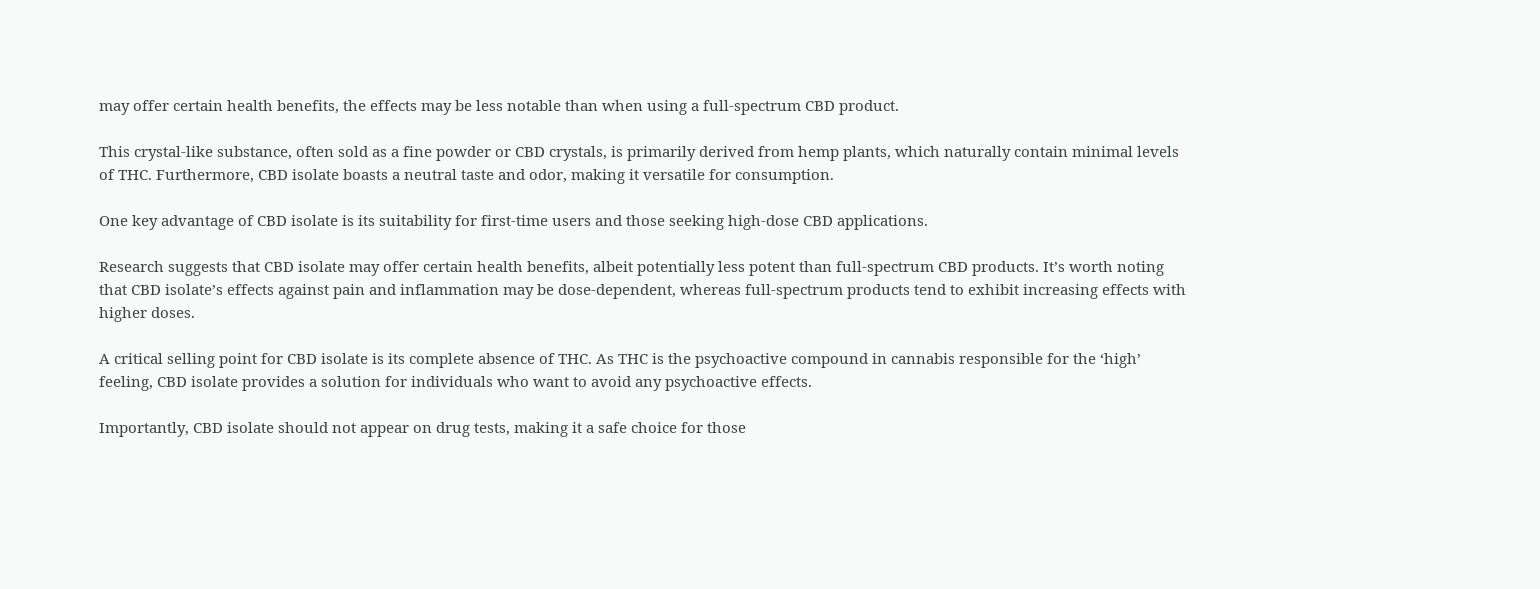may offer certain health benefits, the effects may be less notable than when using a full-spectrum CBD product.

This crystal-like substance, often sold as a fine powder or CBD crystals, is primarily derived from hemp plants, which naturally contain minimal levels of THC. Furthermore, CBD isolate boasts a neutral taste and odor, making it versatile for consumption.

One key advantage of CBD isolate is its suitability for first-time users and those seeking high-dose CBD applications.

Research suggests that CBD isolate may offer certain health benefits, albeit potentially less potent than full-spectrum CBD products. It’s worth noting that CBD isolate’s effects against pain and inflammation may be dose-dependent, whereas full-spectrum products tend to exhibit increasing effects with higher doses.

A critical selling point for CBD isolate is its complete absence of THC. As THC is the psychoactive compound in cannabis responsible for the ‘high’ feeling, CBD isolate provides a solution for individuals who want to avoid any psychoactive effects.

Importantly, CBD isolate should not appear on drug tests, making it a safe choice for those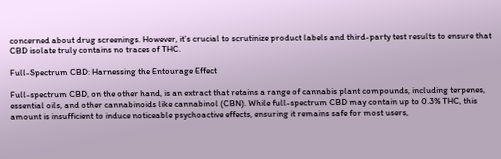concerned about drug screenings. However, it’s crucial to scrutinize product labels and third-party test results to ensure that CBD isolate truly contains no traces of THC.

Full-Spectrum CBD: Harnessing the Entourage Effect

Full-spectrum CBD, on the other hand, is an extract that retains a range of cannabis plant compounds, including terpenes, essential oils, and other cannabinoids like cannabinol (CBN). While full-spectrum CBD may contain up to 0.3% THC, this amount is insufficient to induce noticeable psychoactive effects, ensuring it remains safe for most users,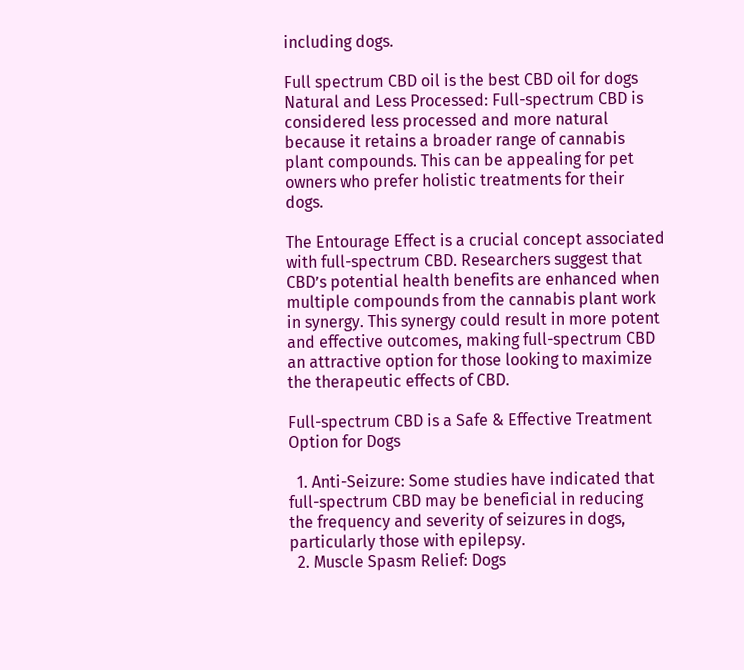including dogs.

Full spectrum CBD oil is the best CBD oil for dogs
Natural and Less Processed: Full-spectrum CBD is considered less processed and more natural because it retains a broader range of cannabis plant compounds. This can be appealing for pet owners who prefer holistic treatments for their dogs.

The Entourage Effect is a crucial concept associated with full-spectrum CBD. Researchers suggest that CBD’s potential health benefits are enhanced when multiple compounds from the cannabis plant work in synergy. This synergy could result in more potent and effective outcomes, making full-spectrum CBD an attractive option for those looking to maximize the therapeutic effects of CBD.

Full-spectrum CBD is a Safe & Effective Treatment Option for Dogs

  1. Anti-Seizure: Some studies have indicated that full-spectrum CBD may be beneficial in reducing the frequency and severity of seizures in dogs, particularly those with epilepsy.
  2. Muscle Spasm Relief: Dogs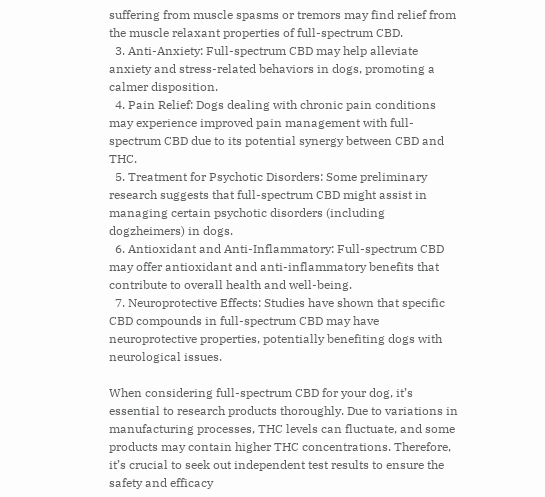suffering from muscle spasms or tremors may find relief from the muscle relaxant properties of full-spectrum CBD.
  3. Anti-Anxiety: Full-spectrum CBD may help alleviate anxiety and stress-related behaviors in dogs, promoting a calmer disposition.
  4. Pain Relief: Dogs dealing with chronic pain conditions may experience improved pain management with full-spectrum CBD due to its potential synergy between CBD and THC.
  5. Treatment for Psychotic Disorders: Some preliminary research suggests that full-spectrum CBD might assist in managing certain psychotic disorders (including dogzheimers) in dogs.
  6. Antioxidant and Anti-Inflammatory: Full-spectrum CBD may offer antioxidant and anti-inflammatory benefits that contribute to overall health and well-being.
  7. Neuroprotective Effects: Studies have shown that specific CBD compounds in full-spectrum CBD may have neuroprotective properties, potentially benefiting dogs with neurological issues.

When considering full-spectrum CBD for your dog, it’s essential to research products thoroughly. Due to variations in manufacturing processes, THC levels can fluctuate, and some products may contain higher THC concentrations. Therefore, it’s crucial to seek out independent test results to ensure the safety and efficacy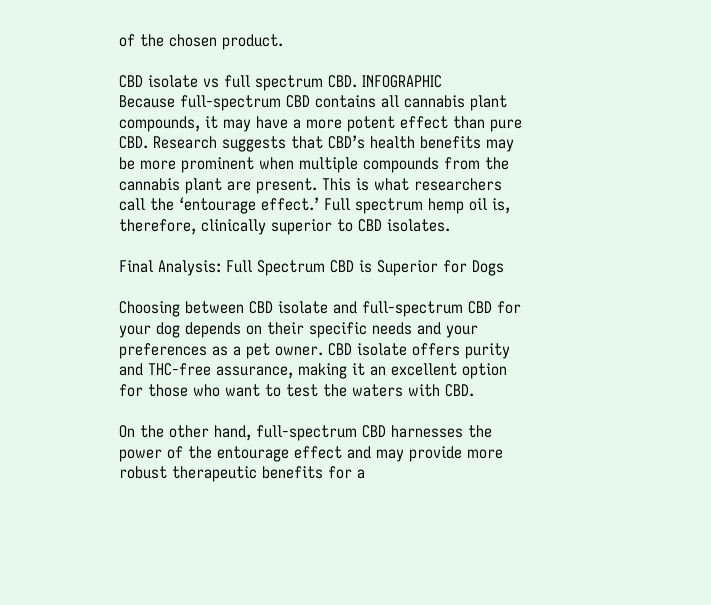of the chosen product.

CBD isolate vs full spectrum CBD. INFOGRAPHIC
Because full-spectrum CBD contains all cannabis plant compounds, it may have a more potent effect than pure CBD. Research suggests that CBD’s health benefits may be more prominent when multiple compounds from the cannabis plant are present. This is what researchers call the ‘entourage effect.’ Full spectrum hemp oil is, therefore, clinically superior to CBD isolates.

Final Analysis: Full Spectrum CBD is Superior for Dogs

Choosing between CBD isolate and full-spectrum CBD for your dog depends on their specific needs and your preferences as a pet owner. CBD isolate offers purity and THC-free assurance, making it an excellent option for those who want to test the waters with CBD.

On the other hand, full-spectrum CBD harnesses the power of the entourage effect and may provide more robust therapeutic benefits for a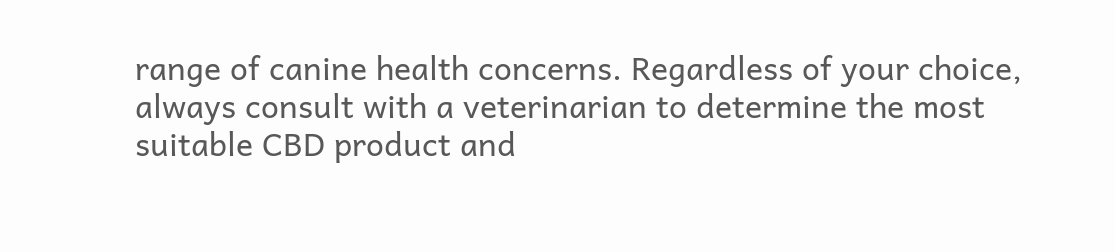range of canine health concerns. Regardless of your choice, always consult with a veterinarian to determine the most suitable CBD product and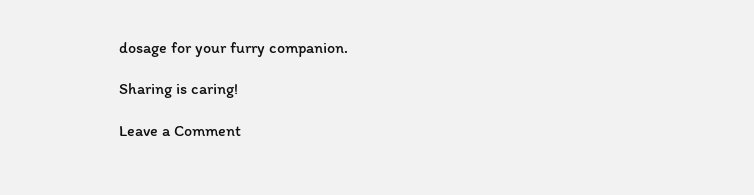dosage for your furry companion.

Sharing is caring!

Leave a Comment